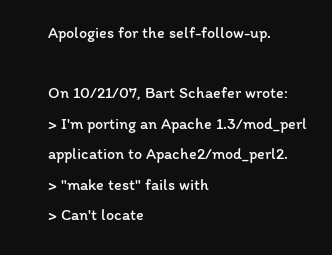Apologies for the self-follow-up.

On 10/21/07, Bart Schaefer wrote:
> I'm porting an Apache 1.3/mod_perl application to Apache2/mod_perl2.
> "make test" fails with
> Can't locate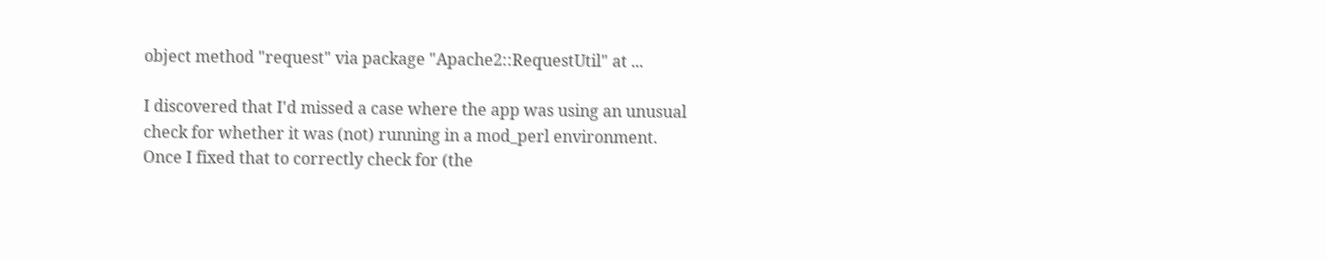object method "request" via package "Apache2::RequestUtil" at ...

I discovered that I'd missed a case where the app was using an unusual
check for whether it was (not) running in a mod_perl environment.
Once I fixed that to correctly check for (the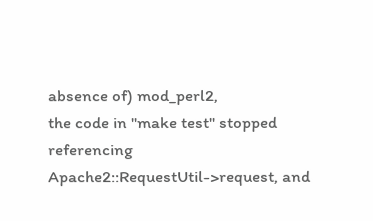absence of) mod_perl2,
the code in "make test" stopped referencing
Apache2::RequestUtil->request, and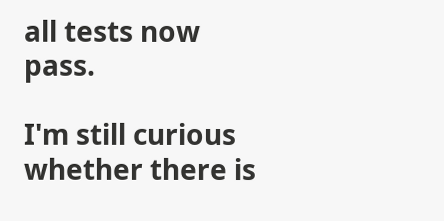all tests now pass.

I'm still curious whether there is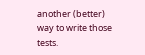another (better) way to write those tests.